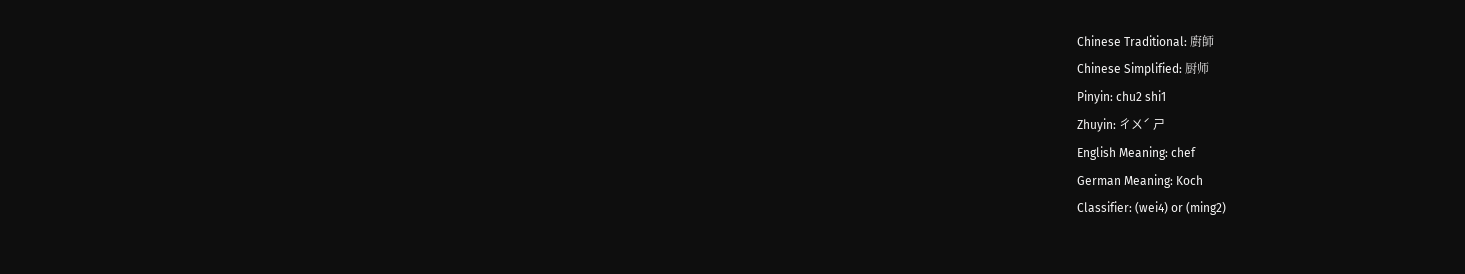Chinese Traditional: 廚師
Chinese Simplified: 厨师
Pinyin: chu2 shi1
Zhuyin: ㄔㄨˊ ㄕ
English Meaning: chef
German Meaning: Koch
Classifier: (wei4) or (ming2)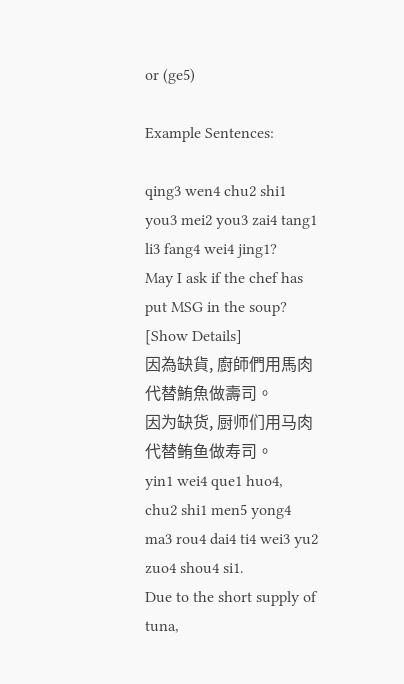or (ge5)

Example Sentences:

qing3 wen4 chu2 shi1 you3 mei2 you3 zai4 tang1 li3 fang4 wei4 jing1?
May I ask if the chef has put MSG in the soup?
[Show Details]
因為缺貨, 廚師們用馬肉代替鮪魚做壽司。
因为缺货, 厨师们用马肉代替鲔鱼做寿司。
yin1 wei4 que1 huo4, chu2 shi1 men5 yong4 ma3 rou4 dai4 ti4 wei3 yu2 zuo4 shou4 si1.
Due to the short supply of tuna,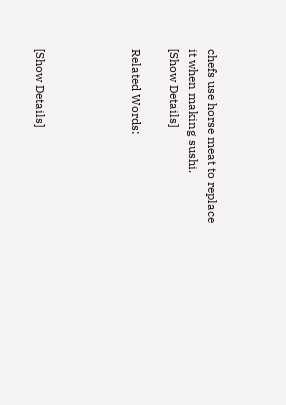chefs use horse meat to replace it when making sushi.
[Show Details]

Related Words:




[Show Details]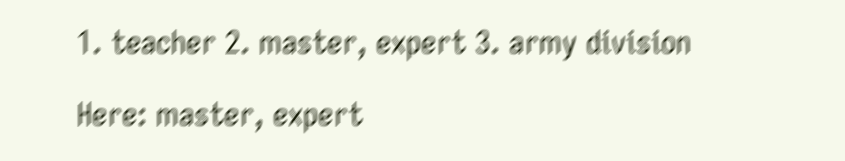1. teacher 2. master, expert 3. army division

Here: master, expert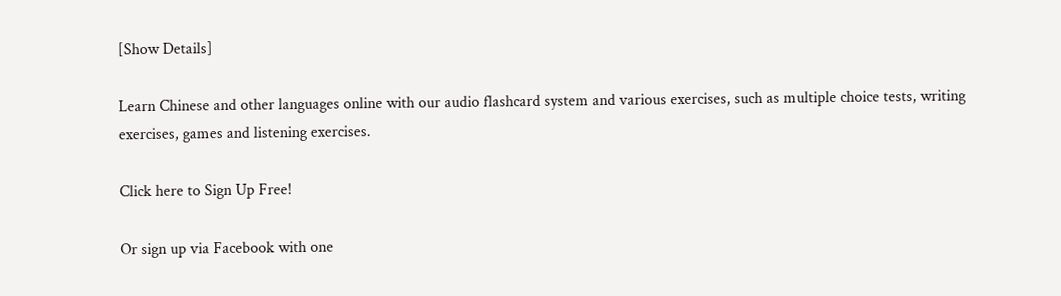[Show Details]

Learn Chinese and other languages online with our audio flashcard system and various exercises, such as multiple choice tests, writing exercises, games and listening exercises.

Click here to Sign Up Free!

Or sign up via Facebook with one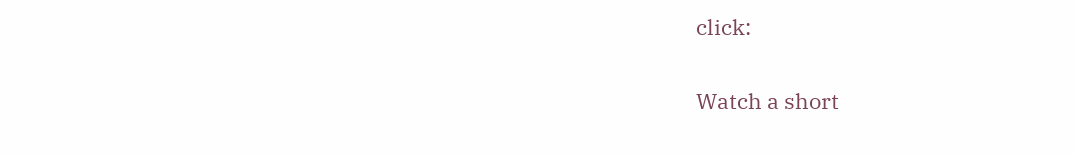click:

Watch a short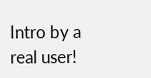Intro by a real user!